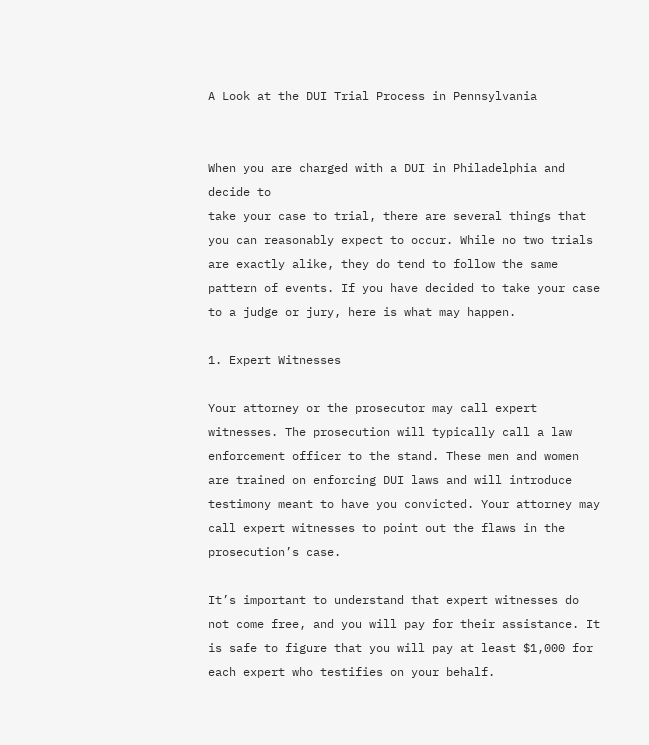A Look at the DUI Trial Process in Pennsylvania


When you are charged with a DUI in Philadelphia and decide to
take your case to trial, there are several things that you can reasonably expect to occur. While no two trials are exactly alike, they do tend to follow the same pattern of events. If you have decided to take your case to a judge or jury, here is what may happen.

1. Expert Witnesses

Your attorney or the prosecutor may call expert witnesses. The prosecution will typically call a law enforcement officer to the stand. These men and women are trained on enforcing DUI laws and will introduce testimony meant to have you convicted. Your attorney may call expert witnesses to point out the flaws in the prosecution’s case.

It’s important to understand that expert witnesses do not come free, and you will pay for their assistance. It is safe to figure that you will pay at least $1,000 for each expert who testifies on your behalf.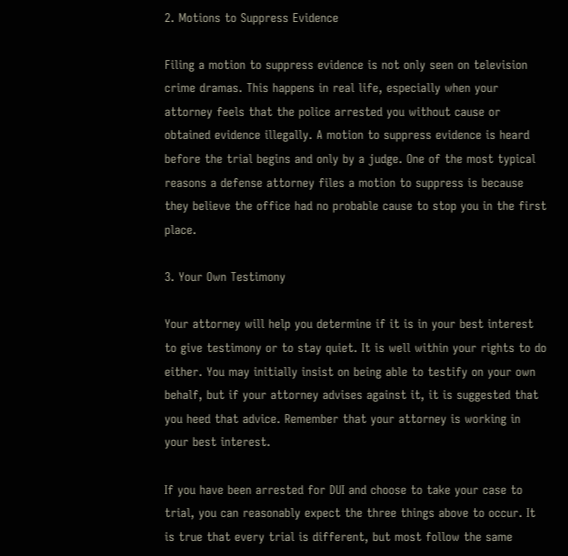2. Motions to Suppress Evidence

Filing a motion to suppress evidence is not only seen on television crime dramas. This happens in real life, especially when your attorney feels that the police arrested you without cause or obtained evidence illegally. A motion to suppress evidence is heard before the trial begins and only by a judge. One of the most typical reasons a defense attorney files a motion to suppress is because they believe the office had no probable cause to stop you in the first place.

3. Your Own Testimony

Your attorney will help you determine if it is in your best interest to give testimony or to stay quiet. It is well within your rights to do either. You may initially insist on being able to testify on your own behalf, but if your attorney advises against it, it is suggested that you heed that advice. Remember that your attorney is working in your best interest.

If you have been arrested for DUI and choose to take your case to trial, you can reasonably expect the three things above to occur. It is true that every trial is different, but most follow the same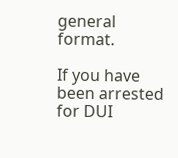general format.

If you have been arrested for DUI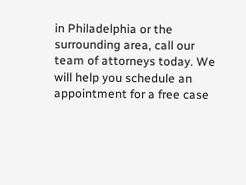in Philadelphia or the surrounding area, call our team of attorneys today. We will help you schedule an appointment for a free case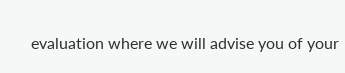evaluation where we will advise you of your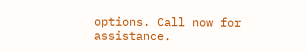options. Call now for assistance.